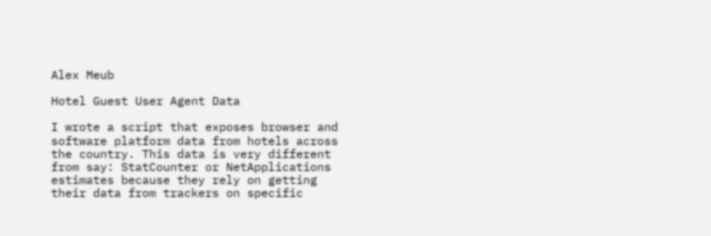Alex Meub

Hotel Guest User Agent Data

I wrote a script that exposes browser and software platform data from hotels across the country. This data is very different from say: StatCounter or NetApplications estimates because they rely on getting their data from trackers on specific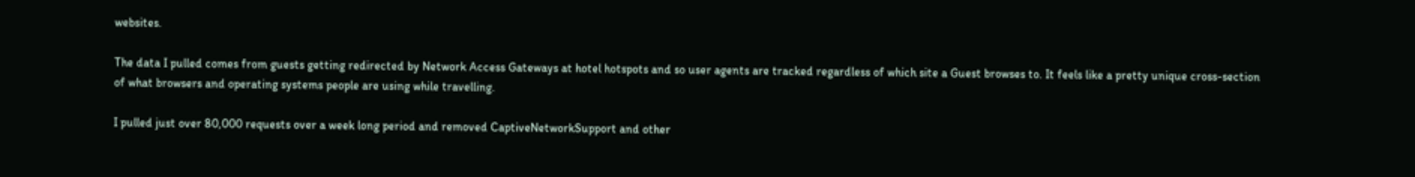websites.

The data I pulled comes from guests getting redirected by Network Access Gateways at hotel hotspots and so user agents are tracked regardless of which site a Guest browses to. It feels like a pretty unique cross-section of what browsers and operating systems people are using while travelling.

I pulled just over 80,000 requests over a week long period and removed CaptiveNetworkSupport and other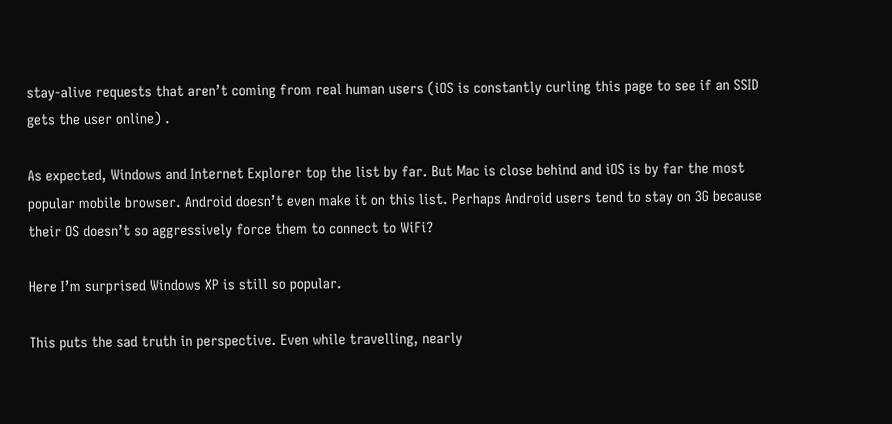stay-alive requests that aren’t coming from real human users (iOS is constantly curling this page to see if an SSID gets the user online) .

As expected, Windows and Internet Explorer top the list by far. But Mac is close behind and iOS is by far the most popular mobile browser. Android doesn’t even make it on this list. Perhaps Android users tend to stay on 3G because their OS doesn’t so aggressively force them to connect to WiFi?

Here I’m surprised Windows XP is still so popular.

This puts the sad truth in perspective. Even while travelling, nearly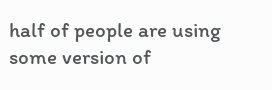half of people are using some version of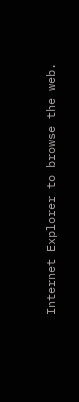Internet Explorer to browse the web.